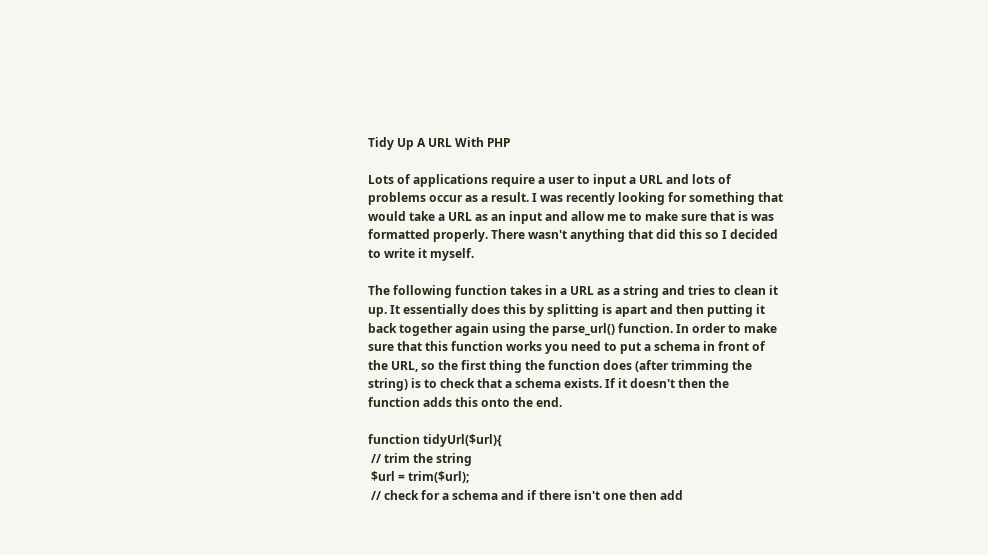Tidy Up A URL With PHP

Lots of applications require a user to input a URL and lots of problems occur as a result. I was recently looking for something that would take a URL as an input and allow me to make sure that is was formatted properly. There wasn't anything that did this so I decided to write it myself.

The following function takes in a URL as a string and tries to clean it up. It essentially does this by splitting is apart and then putting it back together again using the parse_url() function. In order to make sure that this function works you need to put a schema in front of the URL, so the first thing the function does (after trimming the string) is to check that a schema exists. If it doesn't then the function adds this onto the end.

function tidyUrl($url){
 // trim the string
 $url = trim($url);
 // check for a schema and if there isn't one then add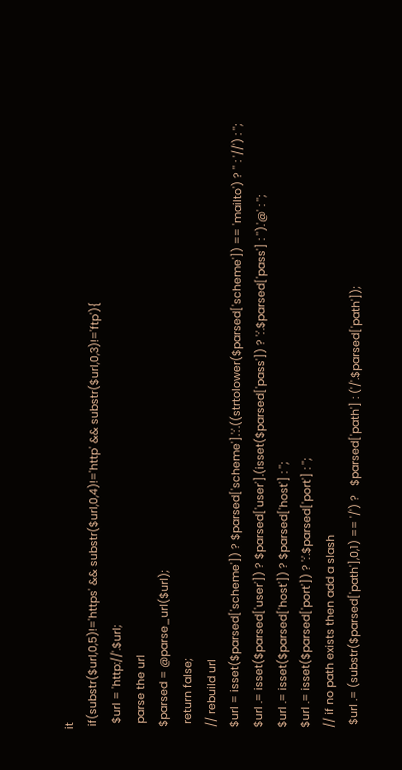it
 if(substr($url,0,5)!='https' && substr($url,0,4)!='http' && substr($url,0,3)!='ftp'){
  $url = 'http://'.$url;
  parse the url
 $parsed = @parse_url($url);
  return false;
 // rebuild url
 $url = isset($parsed['scheme']) ? $parsed['scheme'].':'.((strtolower($parsed['scheme']) == 'mailto') ? '' : '//') : '';
 $url .= isset($parsed['user']) ? $parsed['user'].(isset($parsed['pass']) ? ':'.$parsed['pass'] : '').'@' : '';
 $url .= isset($parsed['host']) ? $parsed['host'] : '';
 $url .= isset($parsed['port']) ? ':'.$parsed['port'] : '';
 // if no path exists then add a slash
  $url .= (substr($parsed['path'],0,1) == '/') ?   $parsed['path'] : ('/'.$parsed['path']);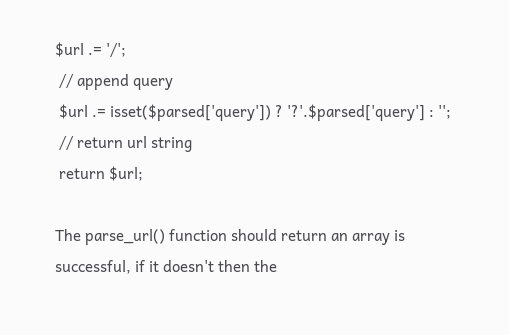$url .= '/';
 // append query
 $url .= isset($parsed['query']) ? '?'.$parsed['query'] : '';
 // return url string
 return $url;

The parse_url() function should return an array is successful, if it doesn't then the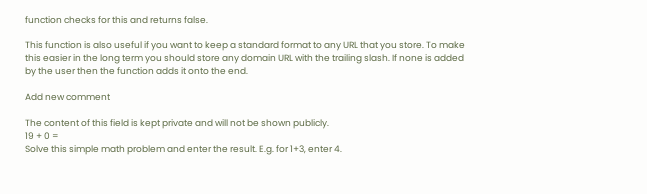function checks for this and returns false.

This function is also useful if you want to keep a standard format to any URL that you store. To make this easier in the long term you should store any domain URL with the trailing slash. If none is added by the user then the function adds it onto the end.

Add new comment

The content of this field is kept private and will not be shown publicly.
19 + 0 =
Solve this simple math problem and enter the result. E.g. for 1+3, enter 4.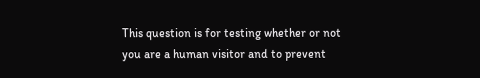This question is for testing whether or not you are a human visitor and to prevent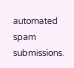automated spam submissions.